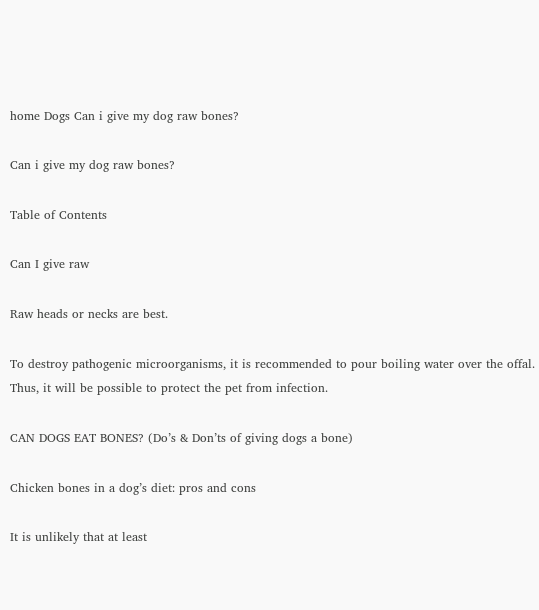home Dogs Can i give my dog raw bones?

Can i give my dog raw bones?

Table of Contents

Can I give raw

Raw heads or necks are best.

To destroy pathogenic microorganisms, it is recommended to pour boiling water over the offal. Thus, it will be possible to protect the pet from infection.

CAN DOGS EAT BONES? (Do’s & Don’ts of giving dogs a bone)

Chicken bones in a dog’s diet: pros and cons

It is unlikely that at least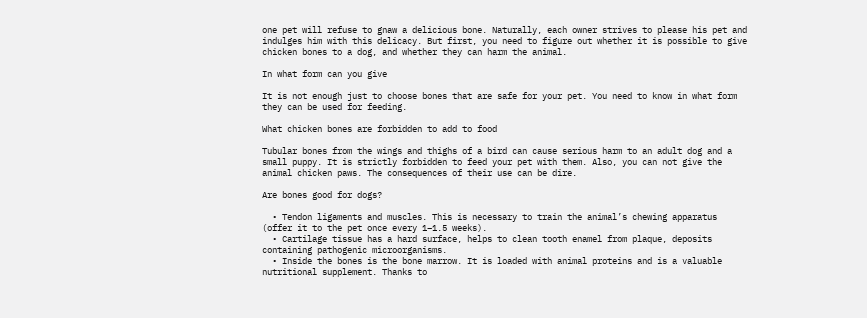one pet will refuse to gnaw a delicious bone. Naturally, each owner strives to please his pet and indulges him with this delicacy. But first, you need to figure out whether it is possible to give chicken bones to a dog, and whether they can harm the animal.

In what form can you give

It is not enough just to choose bones that are safe for your pet. You need to know in what form they can be used for feeding.

What chicken bones are forbidden to add to food

Tubular bones from the wings and thighs of a bird can cause serious harm to an adult dog and a small puppy. It is strictly forbidden to feed your pet with them. Also, you can not give the animal chicken paws. The consequences of their use can be dire.

Are bones good for dogs?

  • Tendon ligaments and muscles. This is necessary to train the animal’s chewing apparatus (offer it to the pet once every 1–1.5 weeks).
  • Cartilage tissue has a hard surface, helps to clean tooth enamel from plaque, deposits containing pathogenic microorganisms.
  • Inside the bones is the bone marrow. It is loaded with animal proteins and is a valuable nutritional supplement. Thanks to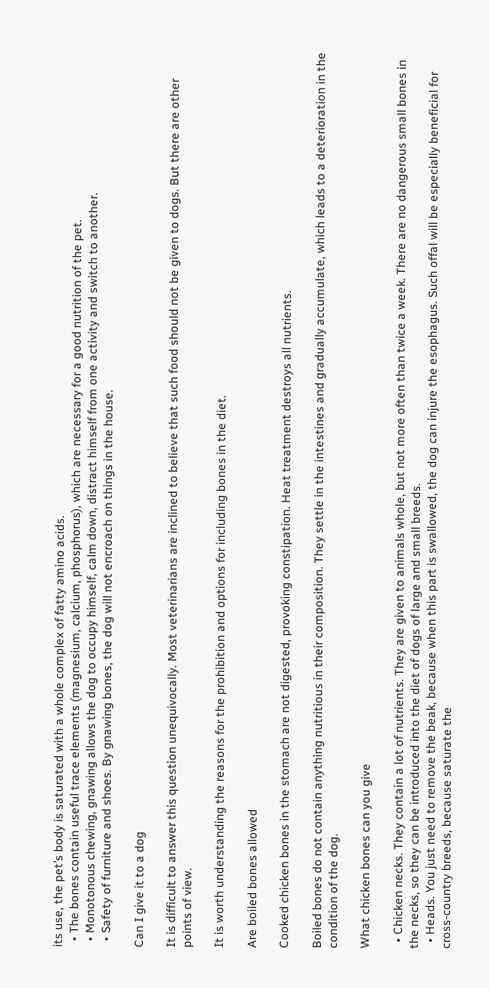its use, the pet’s body is saturated with a whole complex of fatty amino acids.
  • The bones contain useful trace elements (magnesium, calcium, phosphorus), which are necessary for a good nutrition of the pet.
  • Monotonous chewing, gnawing allows the dog to occupy himself, calm down, distract himself from one activity and switch to another.
  • Safety of furniture and shoes. By gnawing bones, the dog will not encroach on things in the house.

Can I give it to a dog

It is difficult to answer this question unequivocally. Most veterinarians are inclined to believe that such food should not be given to dogs. But there are other points of view.

It is worth understanding the reasons for the prohibition and options for including bones in the diet.

Are boiled bones allowed

Cooked chicken bones in the stomach are not digested, provoking constipation. Heat treatment destroys all nutrients.

Boiled bones do not contain anything nutritious in their composition. They settle in the intestines and gradually accumulate, which leads to a deterioration in the condition of the dog.

What chicken bones can you give

  • Chicken necks. They contain a lot of nutrients. They are given to animals whole, but not more often than twice a week. There are no dangerous small bones in the necks, so they can be introduced into the diet of dogs of large and small breeds.
  • Heads. You just need to remove the beak, because when this part is swallowed, the dog can injure the esophagus. Such offal will be especially beneficial for cross-country breeds, because saturate the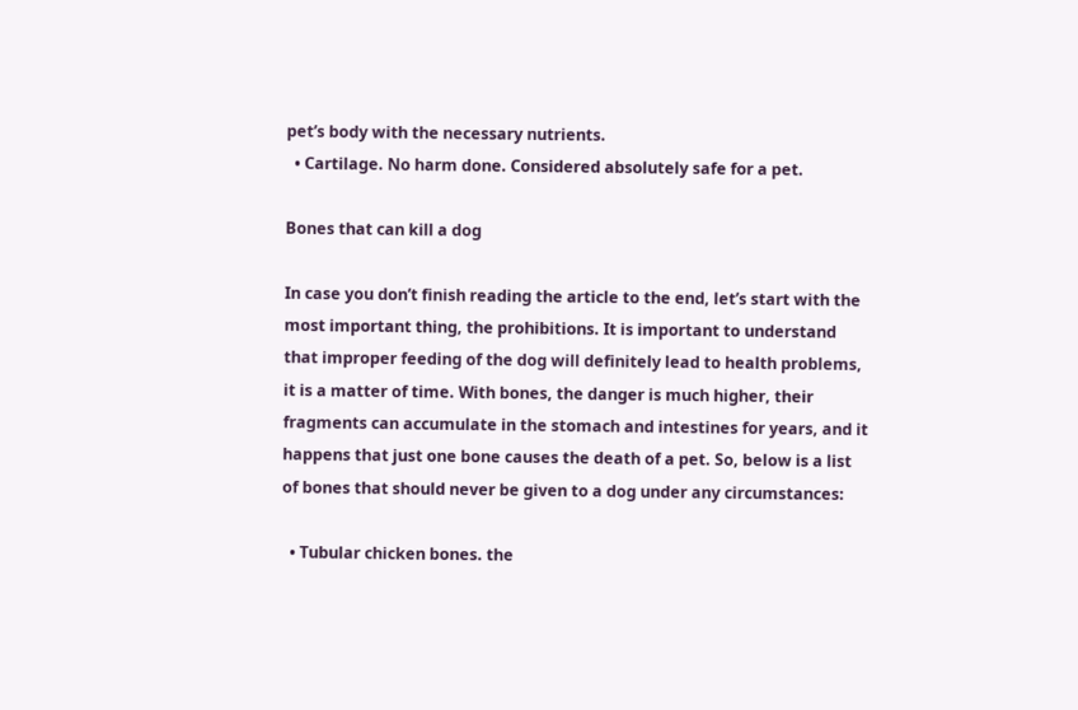pet’s body with the necessary nutrients.
  • Cartilage. No harm done. Considered absolutely safe for a pet.

Bones that can kill a dog

In case you don’t finish reading the article to the end, let’s start with the most important thing, the prohibitions. It is important to understand that improper feeding of the dog will definitely lead to health problems, it is a matter of time. With bones, the danger is much higher, their fragments can accumulate in the stomach and intestines for years, and it happens that just one bone causes the death of a pet. So, below is a list of bones that should never be given to a dog under any circumstances:

  • Tubular chicken bones. the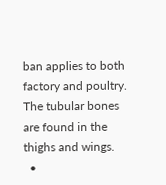ban applies to both factory and poultry. The tubular bones are found in the thighs and wings.
  •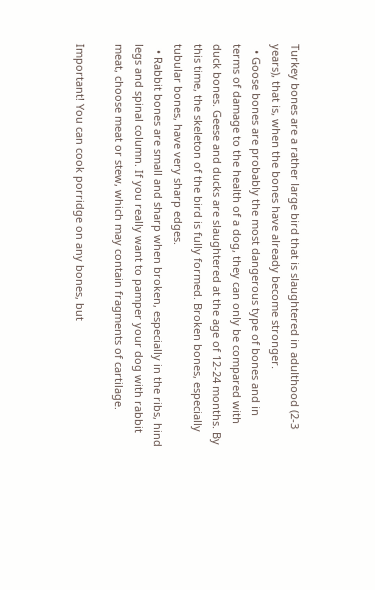Turkey bones are a rather large bird that is slaughtered in adulthood (2-3 years), that is, when the bones have already become stronger.
  • Goose bones are probably the most dangerous type of bones and in terms of damage to the health of a dog, they can only be compared with duck bones. Geese and ducks are slaughtered at the age of 12-24 months. By this time, the skeleton of the bird is fully formed. Broken bones, especially tubular bones, have very sharp edges.
  • Rabbit bones are small and sharp when broken, especially in the ribs, hind legs and spinal column. If you really want to pamper your dog with rabbit meat, choose meat or stew, which may contain fragments of cartilage.

Important! You can cook porridge on any bones, but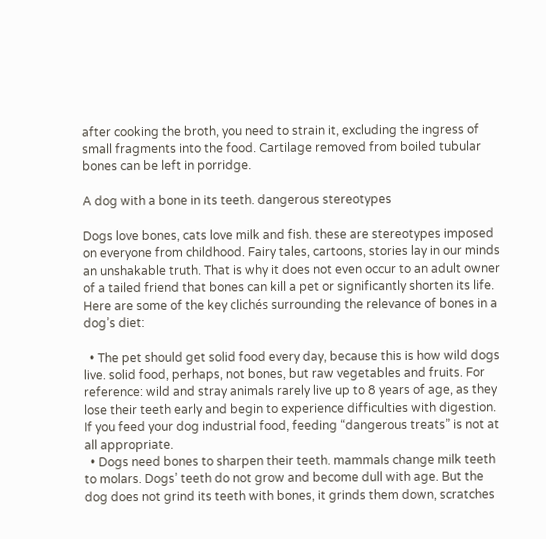after cooking the broth, you need to strain it, excluding the ingress of small fragments into the food. Cartilage removed from boiled tubular bones can be left in porridge.

A dog with a bone in its teeth. dangerous stereotypes

Dogs love bones, cats love milk and fish. these are stereotypes imposed on everyone from childhood. Fairy tales, cartoons, stories lay in our minds an unshakable truth. That is why it does not even occur to an adult owner of a tailed friend that bones can kill a pet or significantly shorten its life. Here are some of the key clichés surrounding the relevance of bones in a dog’s diet:

  • The pet should get solid food every day, because this is how wild dogs live. solid food, perhaps, not bones, but raw vegetables and fruits. For reference: wild and stray animals rarely live up to 8 years of age, as they lose their teeth early and begin to experience difficulties with digestion. If you feed your dog industrial food, feeding “dangerous treats” is not at all appropriate.
  • Dogs need bones to sharpen their teeth. mammals change milk teeth to molars. Dogs’ teeth do not grow and become dull with age. But the dog does not grind its teeth with bones, it grinds them down, scratches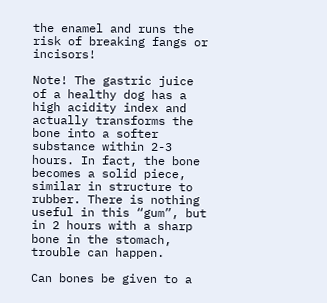the enamel and runs the risk of breaking fangs or incisors!

Note! The gastric juice of a healthy dog has a high acidity index and actually transforms the bone into a softer substance within 2-3 hours. In fact, the bone becomes a solid piece, similar in structure to rubber. There is nothing useful in this “gum”, but in 2 hours with a sharp bone in the stomach, trouble can happen.

Can bones be given to a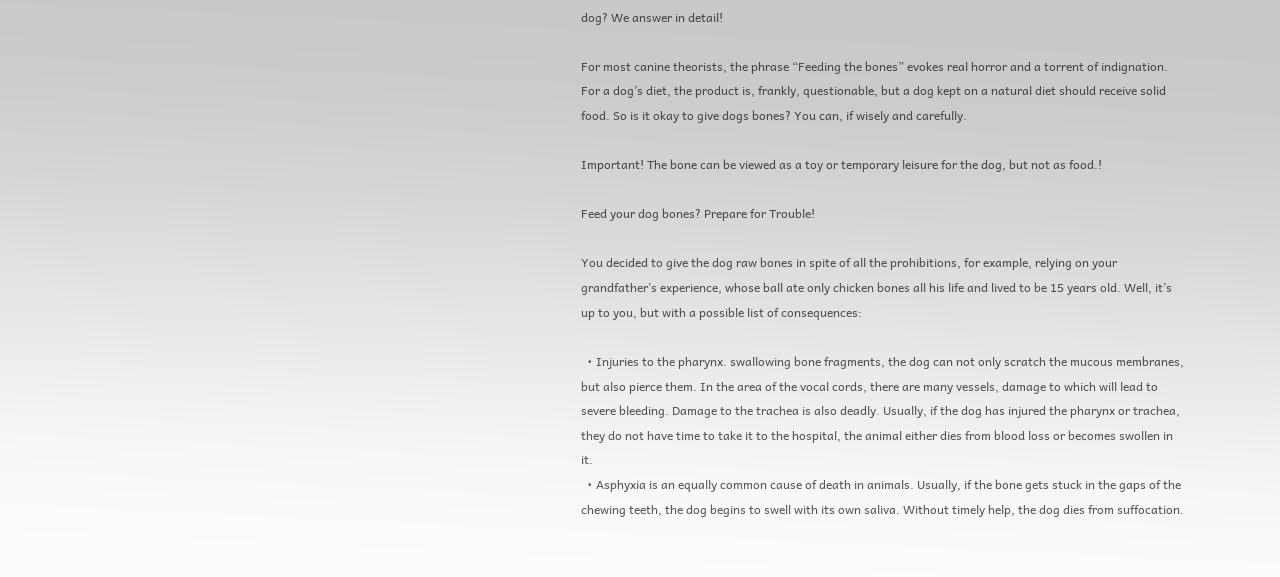dog? We answer in detail!

For most canine theorists, the phrase “Feeding the bones” evokes real horror and a torrent of indignation. For a dog’s diet, the product is, frankly, questionable, but a dog kept on a natural diet should receive solid food. So is it okay to give dogs bones? You can, if wisely and carefully.

Important! The bone can be viewed as a toy or temporary leisure for the dog, but not as food.!

Feed your dog bones? Prepare for Trouble!

You decided to give the dog raw bones in spite of all the prohibitions, for example, relying on your grandfather’s experience, whose ball ate only chicken bones all his life and lived to be 15 years old. Well, it’s up to you, but with a possible list of consequences:

  • Injuries to the pharynx. swallowing bone fragments, the dog can not only scratch the mucous membranes, but also pierce them. In the area of the vocal cords, there are many vessels, damage to which will lead to severe bleeding. Damage to the trachea is also deadly. Usually, if the dog has injured the pharynx or trachea, they do not have time to take it to the hospital, the animal either dies from blood loss or becomes swollen in it.
  • Asphyxia is an equally common cause of death in animals. Usually, if the bone gets stuck in the gaps of the chewing teeth, the dog begins to swell with its own saliva. Without timely help, the dog dies from suffocation.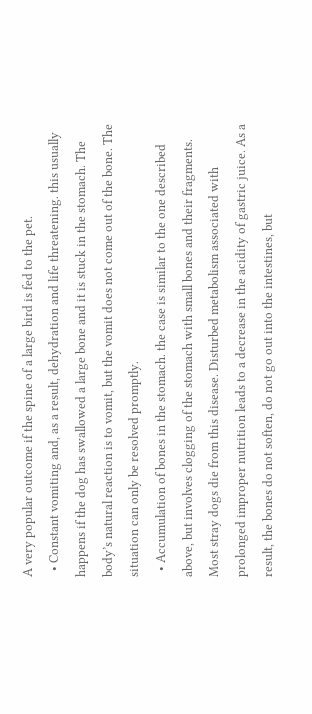A very popular outcome if the spine of a large bird is fed to the pet.
  • Constant vomiting and, as a result, dehydration and life threatening. this usually happens if the dog has swallowed a large bone and it is stuck in the stomach. The body’s natural reaction is to vomit, but the vomit does not come out of the bone. The situation can only be resolved promptly.
  • Accumulation of bones in the stomach. the case is similar to the one described above, but involves clogging of the stomach with small bones and their fragments. Most stray dogs die from this disease. Disturbed metabolism associated with prolonged improper nutrition leads to a decrease in the acidity of gastric juice. As a result, the bones do not soften, do not go out into the intestines, but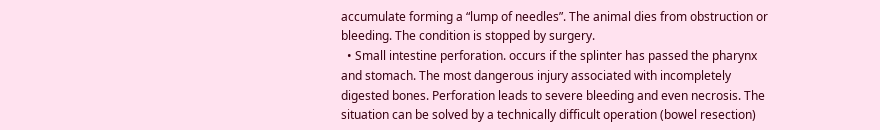accumulate forming a “lump of needles”. The animal dies from obstruction or bleeding. The condition is stopped by surgery.
  • Small intestine perforation. occurs if the splinter has passed the pharynx and stomach. The most dangerous injury associated with incompletely digested bones. Perforation leads to severe bleeding and even necrosis. The situation can be solved by a technically difficult operation (bowel resection)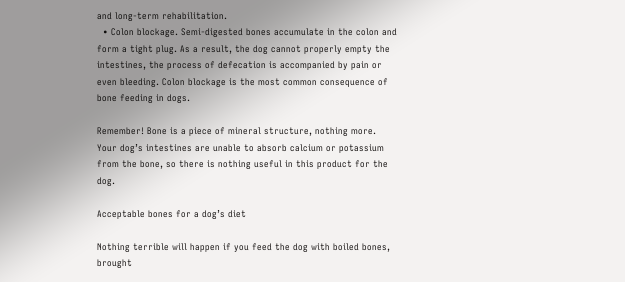and long-term rehabilitation.
  • Colon blockage. Semi-digested bones accumulate in the colon and form a tight plug. As a result, the dog cannot properly empty the intestines, the process of defecation is accompanied by pain or even bleeding. Colon blockage is the most common consequence of bone feeding in dogs.

Remember! Bone is a piece of mineral structure, nothing more. Your dog’s intestines are unable to absorb calcium or potassium from the bone, so there is nothing useful in this product for the dog.

Acceptable bones for a dog’s diet

Nothing terrible will happen if you feed the dog with boiled bones, brought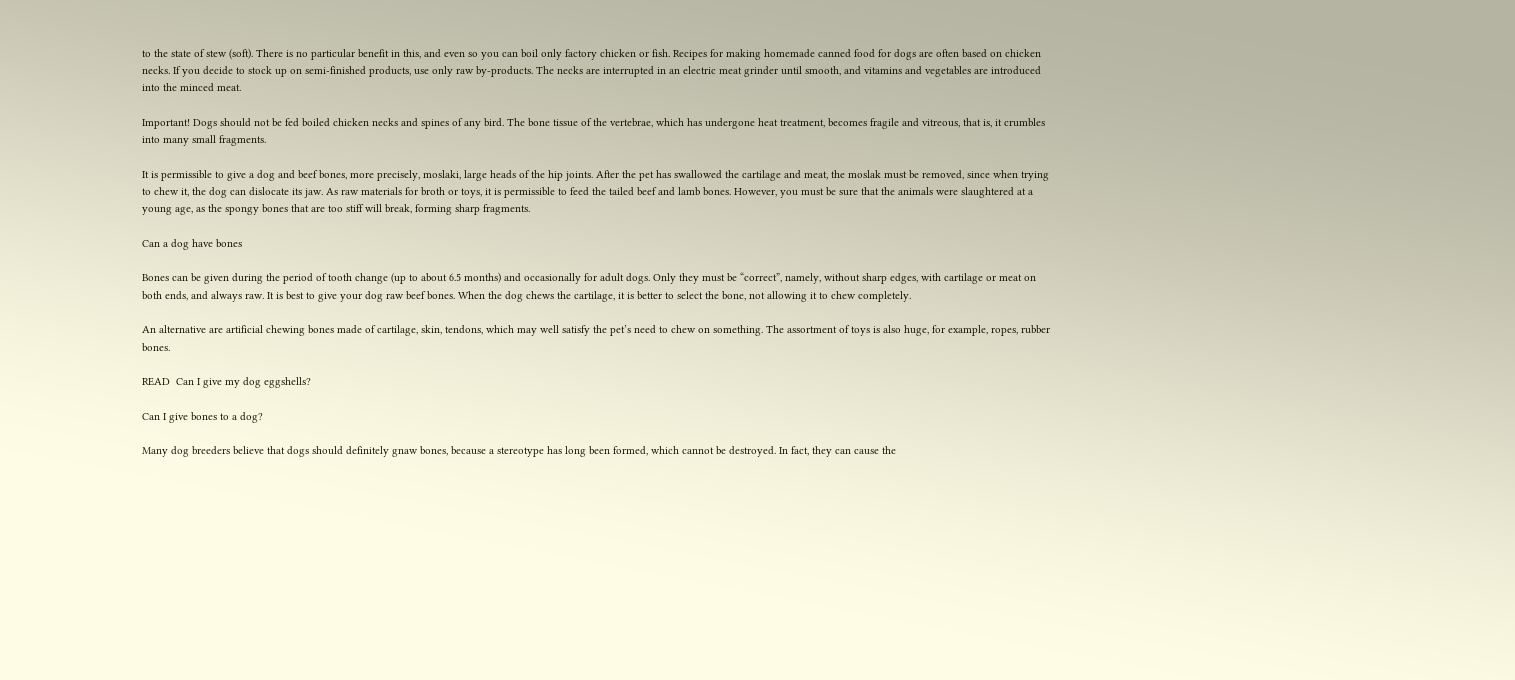to the state of stew (soft). There is no particular benefit in this, and even so you can boil only factory chicken or fish. Recipes for making homemade canned food for dogs are often based on chicken necks. If you decide to stock up on semi-finished products, use only raw by-products. The necks are interrupted in an electric meat grinder until smooth, and vitamins and vegetables are introduced into the minced meat.

Important! Dogs should not be fed boiled chicken necks and spines of any bird. The bone tissue of the vertebrae, which has undergone heat treatment, becomes fragile and vitreous, that is, it crumbles into many small fragments.

It is permissible to give a dog and beef bones, more precisely, moslaki, large heads of the hip joints. After the pet has swallowed the cartilage and meat, the moslak must be removed, since when trying to chew it, the dog can dislocate its jaw. As raw materials for broth or toys, it is permissible to feed the tailed beef and lamb bones. However, you must be sure that the animals were slaughtered at a young age, as the spongy bones that are too stiff will break, forming sharp fragments.

Can a dog have bones

Bones can be given during the period of tooth change (up to about 6.5 months) and occasionally for adult dogs. Only they must be “correct”, namely, without sharp edges, with cartilage or meat on both ends, and always raw. It is best to give your dog raw beef bones. When the dog chews the cartilage, it is better to select the bone, not allowing it to chew completely.

An alternative are artificial chewing bones made of cartilage, skin, tendons, which may well satisfy the pet’s need to chew on something. The assortment of toys is also huge, for example, ropes, rubber bones.

READ  Can I give my dog eggshells?

Can I give bones to a dog?

Many dog breeders believe that dogs should definitely gnaw bones, because a stereotype has long been formed, which cannot be destroyed. In fact, they can cause the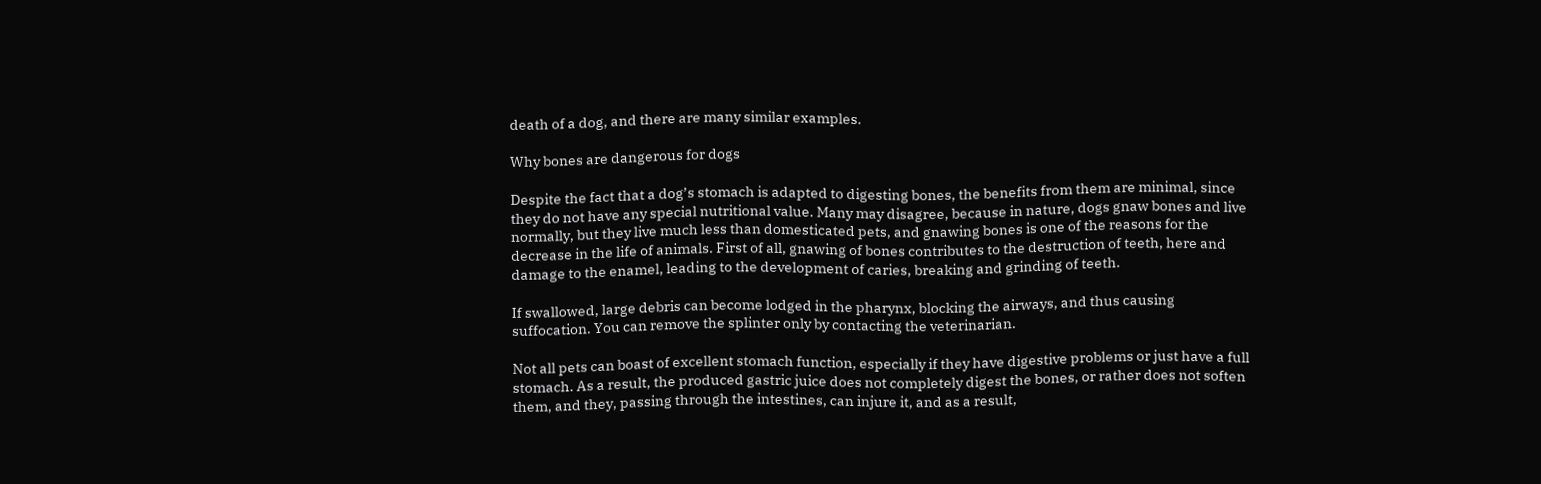death of a dog, and there are many similar examples.

Why bones are dangerous for dogs

Despite the fact that a dog’s stomach is adapted to digesting bones, the benefits from them are minimal, since they do not have any special nutritional value. Many may disagree, because in nature, dogs gnaw bones and live normally, but they live much less than domesticated pets, and gnawing bones is one of the reasons for the decrease in the life of animals. First of all, gnawing of bones contributes to the destruction of teeth, here and damage to the enamel, leading to the development of caries, breaking and grinding of teeth.

If swallowed, large debris can become lodged in the pharynx, blocking the airways, and thus causing suffocation. You can remove the splinter only by contacting the veterinarian.

Not all pets can boast of excellent stomach function, especially if they have digestive problems or just have a full stomach. As a result, the produced gastric juice does not completely digest the bones, or rather does not soften them, and they, passing through the intestines, can injure it, and as a result,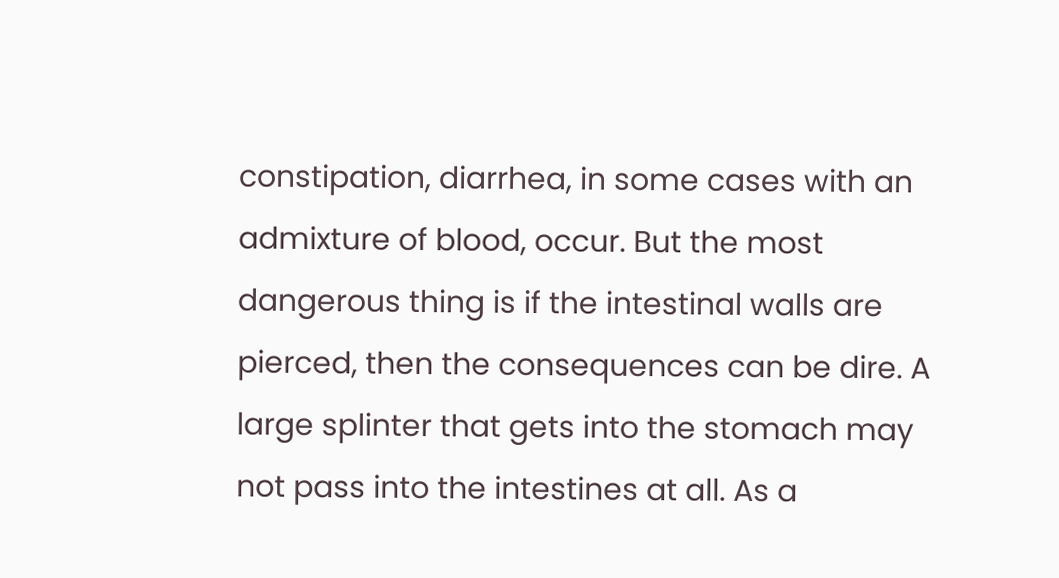constipation, diarrhea, in some cases with an admixture of blood, occur. But the most dangerous thing is if the intestinal walls are pierced, then the consequences can be dire. A large splinter that gets into the stomach may not pass into the intestines at all. As a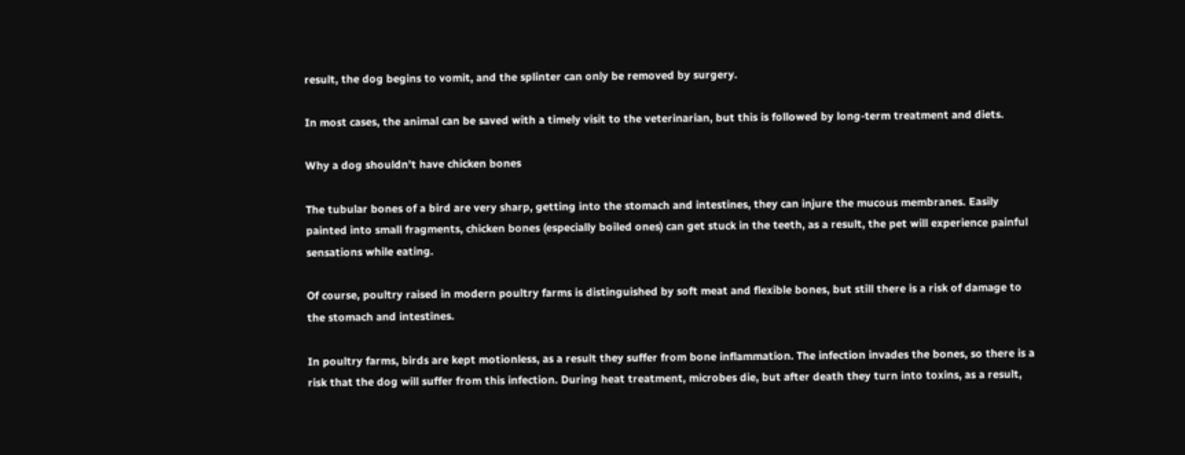result, the dog begins to vomit, and the splinter can only be removed by surgery.

In most cases, the animal can be saved with a timely visit to the veterinarian, but this is followed by long-term treatment and diets.

Why a dog shouldn’t have chicken bones

The tubular bones of a bird are very sharp, getting into the stomach and intestines, they can injure the mucous membranes. Easily painted into small fragments, chicken bones (especially boiled ones) can get stuck in the teeth, as a result, the pet will experience painful sensations while eating.

Of course, poultry raised in modern poultry farms is distinguished by soft meat and flexible bones, but still there is a risk of damage to the stomach and intestines.

In poultry farms, birds are kept motionless, as a result they suffer from bone inflammation. The infection invades the bones, so there is a risk that the dog will suffer from this infection. During heat treatment, microbes die, but after death they turn into toxins, as a result,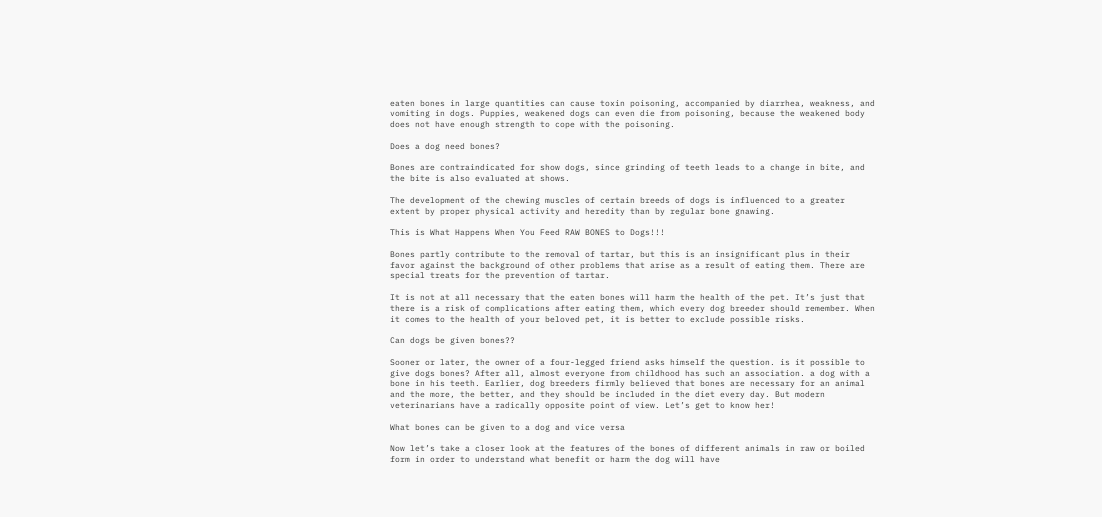eaten bones in large quantities can cause toxin poisoning, accompanied by diarrhea, weakness, and vomiting in dogs. Puppies, weakened dogs can even die from poisoning, because the weakened body does not have enough strength to cope with the poisoning.

Does a dog need bones?

Bones are contraindicated for show dogs, since grinding of teeth leads to a change in bite, and the bite is also evaluated at shows.

The development of the chewing muscles of certain breeds of dogs is influenced to a greater extent by proper physical activity and heredity than by regular bone gnawing.

This is What Happens When You Feed RAW BONES to Dogs!!!

Bones partly contribute to the removal of tartar, but this is an insignificant plus in their favor against the background of other problems that arise as a result of eating them. There are special treats for the prevention of tartar.

It is not at all necessary that the eaten bones will harm the health of the pet. It’s just that there is a risk of complications after eating them, which every dog breeder should remember. When it comes to the health of your beloved pet, it is better to exclude possible risks.

Can dogs be given bones??

Sooner or later, the owner of a four-legged friend asks himself the question. is it possible to give dogs bones? After all, almost everyone from childhood has such an association. a dog with a bone in his teeth. Earlier, dog breeders firmly believed that bones are necessary for an animal and the more, the better, and they should be included in the diet every day. But modern veterinarians have a radically opposite point of view. Let’s get to know her!

What bones can be given to a dog and vice versa

Now let’s take a closer look at the features of the bones of different animals in raw or boiled form in order to understand what benefit or harm the dog will have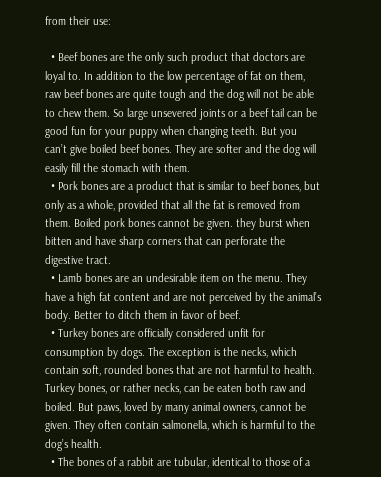from their use:

  • Beef bones are the only such product that doctors are loyal to. In addition to the low percentage of fat on them, raw beef bones are quite tough and the dog will not be able to chew them. So large unsevered joints or a beef tail can be good fun for your puppy when changing teeth. But you can’t give boiled beef bones. They are softer and the dog will easily fill the stomach with them.
  • Pork bones are a product that is similar to beef bones, but only as a whole, provided that all the fat is removed from them. Boiled pork bones cannot be given. they burst when bitten and have sharp corners that can perforate the digestive tract.
  • Lamb bones are an undesirable item on the menu. They have a high fat content and are not perceived by the animal’s body. Better to ditch them in favor of beef.
  • Turkey bones are officially considered unfit for consumption by dogs. The exception is the necks, which contain soft, rounded bones that are not harmful to health. Turkey bones, or rather necks, can be eaten both raw and boiled. But paws, loved by many animal owners, cannot be given. They often contain salmonella, which is harmful to the dog’s health.
  • The bones of a rabbit are tubular, identical to those of a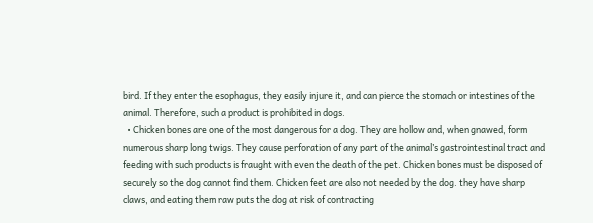bird. If they enter the esophagus, they easily injure it, and can pierce the stomach or intestines of the animal. Therefore, such a product is prohibited in dogs.
  • Chicken bones are one of the most dangerous for a dog. They are hollow and, when gnawed, form numerous sharp long twigs. They cause perforation of any part of the animal’s gastrointestinal tract and feeding with such products is fraught with even the death of the pet. Chicken bones must be disposed of securely so the dog cannot find them. Chicken feet are also not needed by the dog. they have sharp claws, and eating them raw puts the dog at risk of contracting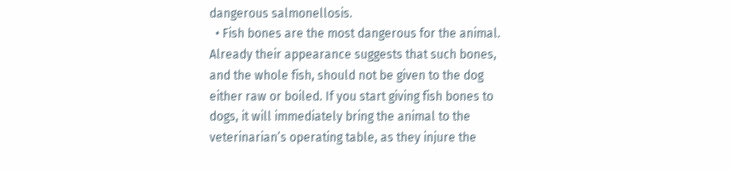dangerous salmonellosis.
  • Fish bones are the most dangerous for the animal. Already their appearance suggests that such bones, and the whole fish, should not be given to the dog either raw or boiled. If you start giving fish bones to dogs, it will immediately bring the animal to the veterinarian’s operating table, as they injure the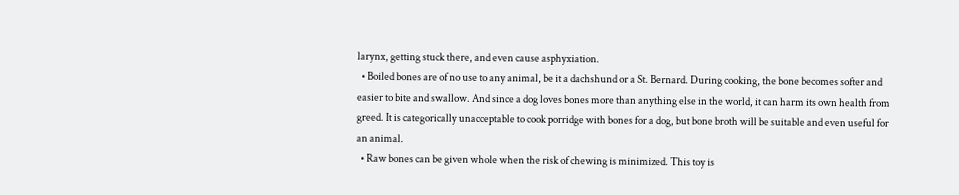larynx, getting stuck there, and even cause asphyxiation.
  • Boiled bones are of no use to any animal, be it a dachshund or a St. Bernard. During cooking, the bone becomes softer and easier to bite and swallow. And since a dog loves bones more than anything else in the world, it can harm its own health from greed. It is categorically unacceptable to cook porridge with bones for a dog, but bone broth will be suitable and even useful for an animal.
  • Raw bones can be given whole when the risk of chewing is minimized. This toy is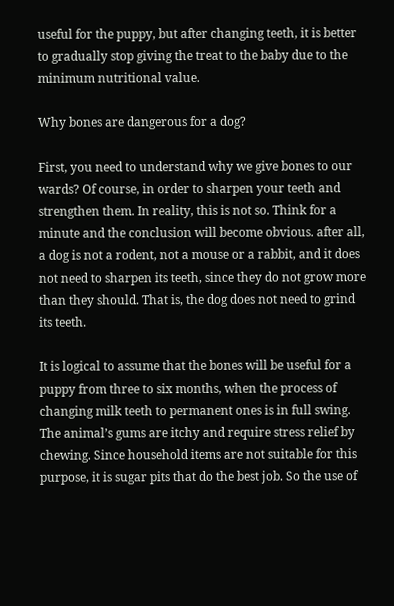useful for the puppy, but after changing teeth, it is better to gradually stop giving the treat to the baby due to the minimum nutritional value.

Why bones are dangerous for a dog?

First, you need to understand why we give bones to our wards? Of course, in order to sharpen your teeth and strengthen them. In reality, this is not so. Think for a minute and the conclusion will become obvious. after all, a dog is not a rodent, not a mouse or a rabbit, and it does not need to sharpen its teeth, since they do not grow more than they should. That is, the dog does not need to grind its teeth.

It is logical to assume that the bones will be useful for a puppy from three to six months, when the process of changing milk teeth to permanent ones is in full swing. The animal’s gums are itchy and require stress relief by chewing. Since household items are not suitable for this purpose, it is sugar pits that do the best job. So the use of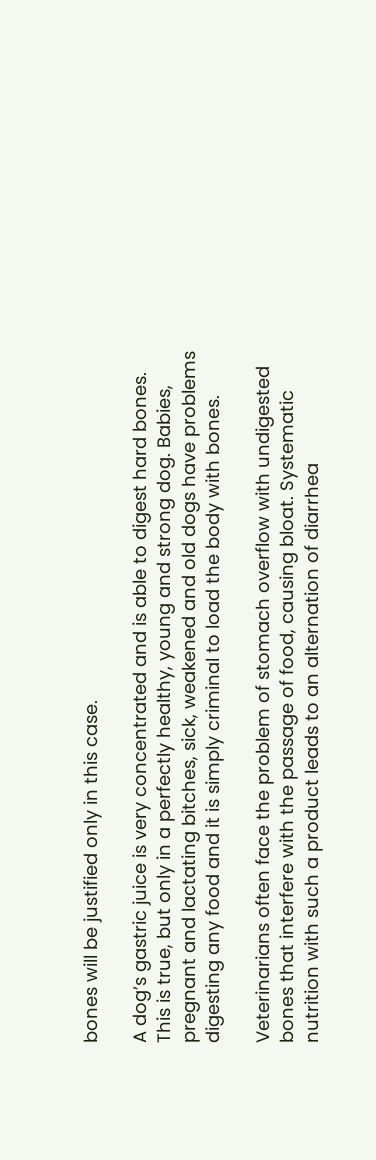bones will be justified only in this case.

A dog’s gastric juice is very concentrated and is able to digest hard bones. This is true, but only in a perfectly healthy, young and strong dog. Babies, pregnant and lactating bitches, sick, weakened and old dogs have problems digesting any food and it is simply criminal to load the body with bones.

Veterinarians often face the problem of stomach overflow with undigested bones that interfere with the passage of food, causing bloat. Systematic nutrition with such a product leads to an alternation of diarrhea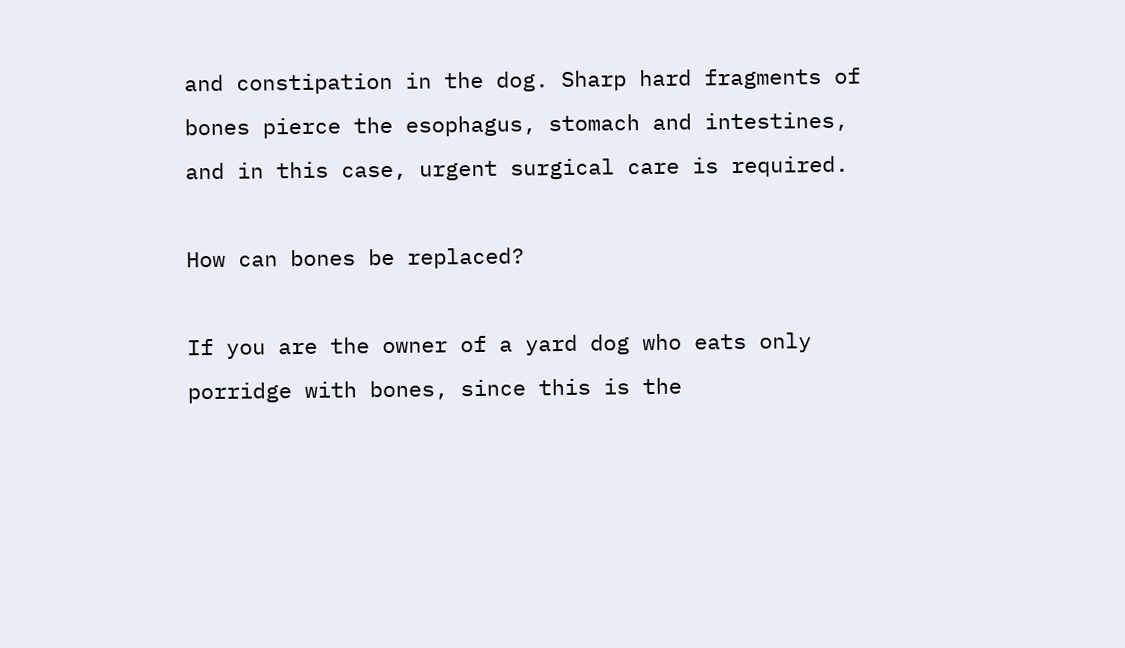and constipation in the dog. Sharp hard fragments of bones pierce the esophagus, stomach and intestines, and in this case, urgent surgical care is required.

How can bones be replaced?

If you are the owner of a yard dog who eats only porridge with bones, since this is the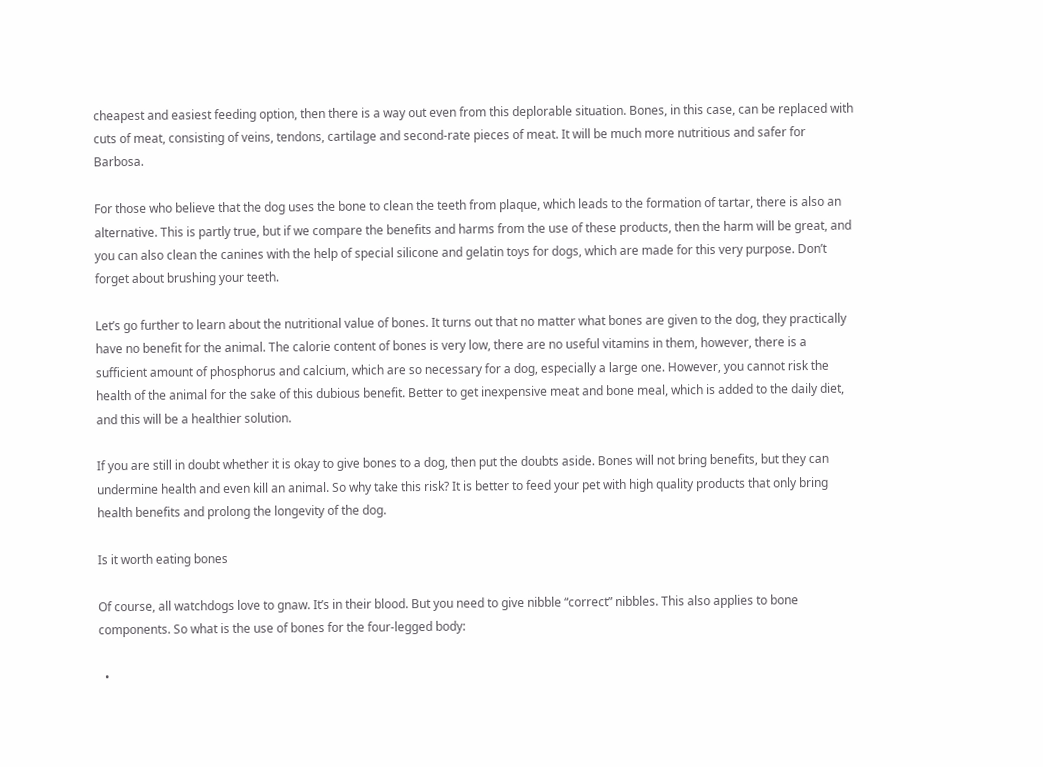cheapest and easiest feeding option, then there is a way out even from this deplorable situation. Bones, in this case, can be replaced with cuts of meat, consisting of veins, tendons, cartilage and second-rate pieces of meat. It will be much more nutritious and safer for Barbosa.

For those who believe that the dog uses the bone to clean the teeth from plaque, which leads to the formation of tartar, there is also an alternative. This is partly true, but if we compare the benefits and harms from the use of these products, then the harm will be great, and you can also clean the canines with the help of special silicone and gelatin toys for dogs, which are made for this very purpose. Don’t forget about brushing your teeth.

Let’s go further to learn about the nutritional value of bones. It turns out that no matter what bones are given to the dog, they practically have no benefit for the animal. The calorie content of bones is very low, there are no useful vitamins in them, however, there is a sufficient amount of phosphorus and calcium, which are so necessary for a dog, especially a large one. However, you cannot risk the health of the animal for the sake of this dubious benefit. Better to get inexpensive meat and bone meal, which is added to the daily diet, and this will be a healthier solution.

If you are still in doubt whether it is okay to give bones to a dog, then put the doubts aside. Bones will not bring benefits, but they can undermine health and even kill an animal. So why take this risk? It is better to feed your pet with high quality products that only bring health benefits and prolong the longevity of the dog.

Is it worth eating bones

Of course, all watchdogs love to gnaw. It’s in their blood. But you need to give nibble “correct” nibbles. This also applies to bone components. So what is the use of bones for the four-legged body:

  •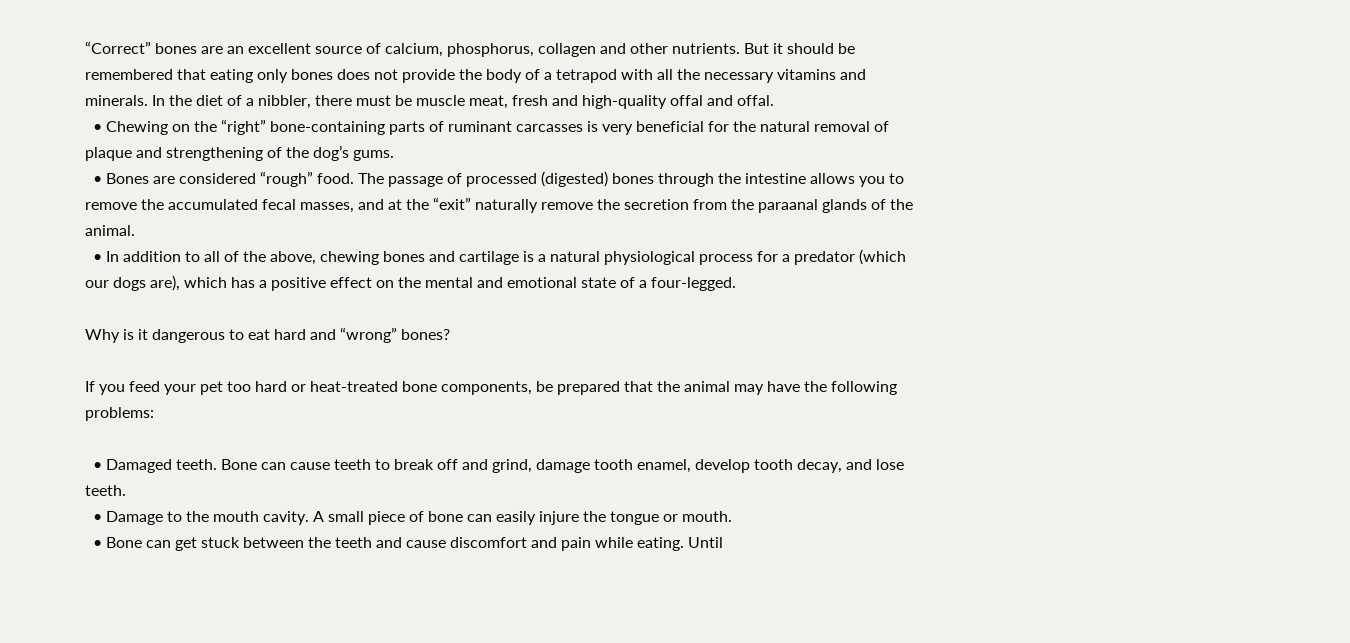“Correct” bones are an excellent source of calcium, phosphorus, collagen and other nutrients. But it should be remembered that eating only bones does not provide the body of a tetrapod with all the necessary vitamins and minerals. In the diet of a nibbler, there must be muscle meat, fresh and high-quality offal and offal.
  • Chewing on the “right” bone-containing parts of ruminant carcasses is very beneficial for the natural removal of plaque and strengthening of the dog’s gums.
  • Bones are considered “rough” food. The passage of processed (digested) bones through the intestine allows you to remove the accumulated fecal masses, and at the “exit” naturally remove the secretion from the paraanal glands of the animal.
  • In addition to all of the above, chewing bones and cartilage is a natural physiological process for a predator (which our dogs are), which has a positive effect on the mental and emotional state of a four-legged.

Why is it dangerous to eat hard and “wrong” bones?

If you feed your pet too hard or heat-treated bone components, be prepared that the animal may have the following problems:

  • Damaged teeth. Bone can cause teeth to break off and grind, damage tooth enamel, develop tooth decay, and lose teeth.
  • Damage to the mouth cavity. A small piece of bone can easily injure the tongue or mouth.
  • Bone can get stuck between the teeth and cause discomfort and pain while eating. Until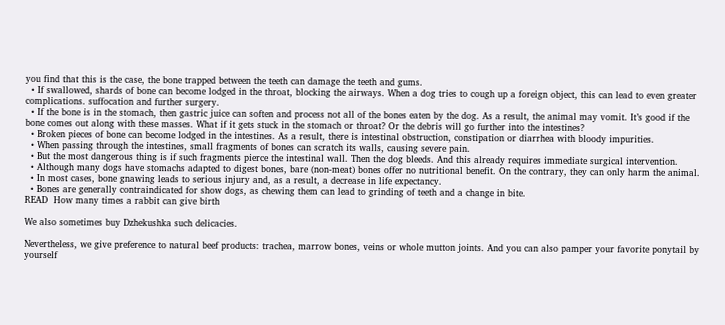you find that this is the case, the bone trapped between the teeth can damage the teeth and gums.
  • If swallowed, shards of bone can become lodged in the throat, blocking the airways. When a dog tries to cough up a foreign object, this can lead to even greater complications. suffocation and further surgery.
  • If the bone is in the stomach, then gastric juice can soften and process not all of the bones eaten by the dog. As a result, the animal may vomit. It’s good if the bone comes out along with these masses. What if it gets stuck in the stomach or throat? Or the debris will go further into the intestines?
  • Broken pieces of bone can become lodged in the intestines. As a result, there is intestinal obstruction, constipation or diarrhea with bloody impurities.
  • When passing through the intestines, small fragments of bones can scratch its walls, causing severe pain.
  • But the most dangerous thing is if such fragments pierce the intestinal wall. Then the dog bleeds. And this already requires immediate surgical intervention.
  • Although many dogs have stomachs adapted to digest bones, bare (non-meat) bones offer no nutritional benefit. On the contrary, they can only harm the animal.
  • In most cases, bone gnawing leads to serious injury and, as a result, a decrease in life expectancy.
  • Bones are generally contraindicated for show dogs, as chewing them can lead to grinding of teeth and a change in bite.
READ  How many times a rabbit can give birth

We also sometimes buy Dzhekushka such delicacies.

Nevertheless, we give preference to natural beef products: trachea, marrow bones, veins or whole mutton joints. And you can also pamper your favorite ponytail by yourself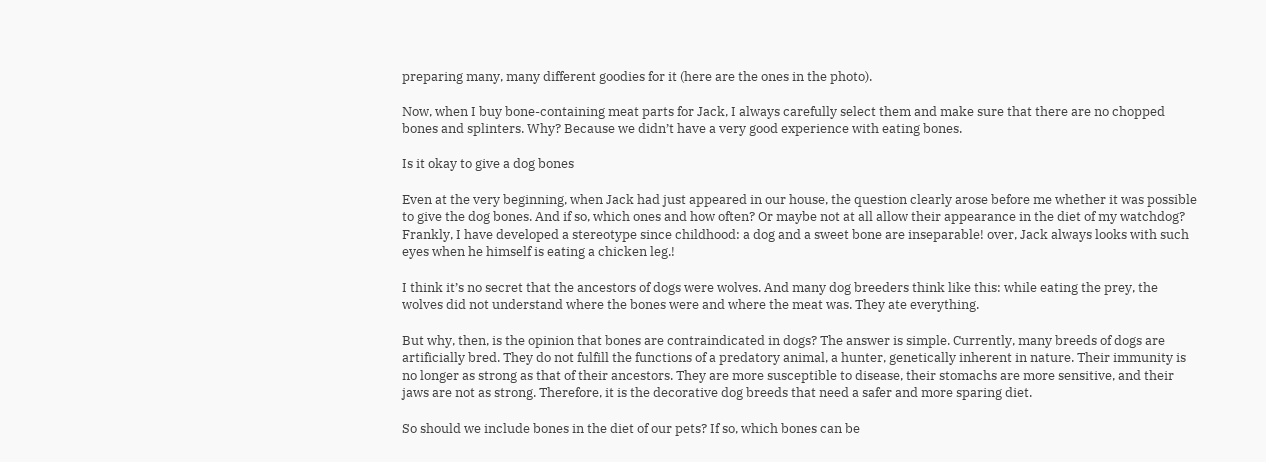preparing many, many different goodies for it (here are the ones in the photo).

Now, when I buy bone-containing meat parts for Jack, I always carefully select them and make sure that there are no chopped bones and splinters. Why? Because we didn’t have a very good experience with eating bones.

Is it okay to give a dog bones

Even at the very beginning, when Jack had just appeared in our house, the question clearly arose before me whether it was possible to give the dog bones. And if so, which ones and how often? Or maybe not at all allow their appearance in the diet of my watchdog? Frankly, I have developed a stereotype since childhood: a dog and a sweet bone are inseparable! over, Jack always looks with such eyes when he himself is eating a chicken leg.!

I think it’s no secret that the ancestors of dogs were wolves. And many dog breeders think like this: while eating the prey, the wolves did not understand where the bones were and where the meat was. They ate everything.

But why, then, is the opinion that bones are contraindicated in dogs? The answer is simple. Currently, many breeds of dogs are artificially bred. They do not fulfill the functions of a predatory animal, a hunter, genetically inherent in nature. Their immunity is no longer as strong as that of their ancestors. They are more susceptible to disease, their stomachs are more sensitive, and their jaws are not as strong. Therefore, it is the decorative dog breeds that need a safer and more sparing diet.

So should we include bones in the diet of our pets? If so, which bones can be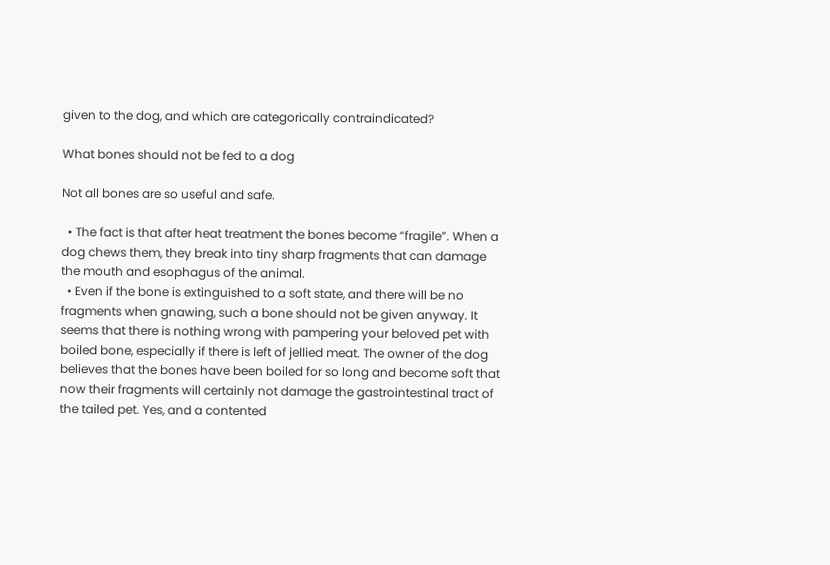given to the dog, and which are categorically contraindicated?

What bones should not be fed to a dog

Not all bones are so useful and safe.

  • The fact is that after heat treatment the bones become “fragile”. When a dog chews them, they break into tiny sharp fragments that can damage the mouth and esophagus of the animal.
  • Even if the bone is extinguished to a soft state, and there will be no fragments when gnawing, such a bone should not be given anyway. It seems that there is nothing wrong with pampering your beloved pet with boiled bone, especially if there is left of jellied meat. The owner of the dog believes that the bones have been boiled for so long and become soft that now their fragments will certainly not damage the gastrointestinal tract of the tailed pet. Yes, and a contented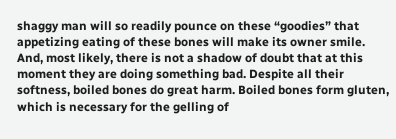shaggy man will so readily pounce on these “goodies” that appetizing eating of these bones will make its owner smile. And, most likely, there is not a shadow of doubt that at this moment they are doing something bad. Despite all their softness, boiled bones do great harm. Boiled bones form gluten, which is necessary for the gelling of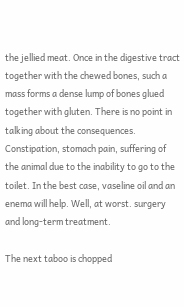the jellied meat. Once in the digestive tract together with the chewed bones, such a mass forms a dense lump of bones glued together with gluten. There is no point in talking about the consequences. Constipation, stomach pain, suffering of the animal due to the inability to go to the toilet. In the best case, vaseline oil and an enema will help. Well, at worst. surgery and long-term treatment.

The next taboo is chopped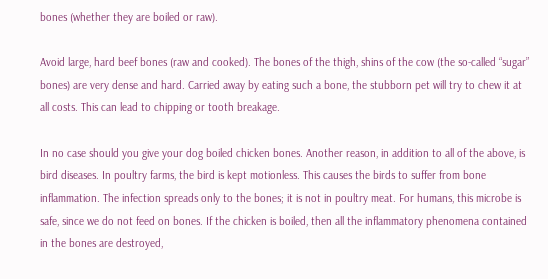bones (whether they are boiled or raw).

Avoid large, hard beef bones (raw and cooked). The bones of the thigh, shins of the cow (the so-called “sugar” bones) are very dense and hard. Carried away by eating such a bone, the stubborn pet will try to chew it at all costs. This can lead to chipping or tooth breakage.

In no case should you give your dog boiled chicken bones. Another reason, in addition to all of the above, is bird diseases. In poultry farms, the bird is kept motionless. This causes the birds to suffer from bone inflammation. The infection spreads only to the bones; it is not in poultry meat. For humans, this microbe is safe, since we do not feed on bones. If the chicken is boiled, then all the inflammatory phenomena contained in the bones are destroyed,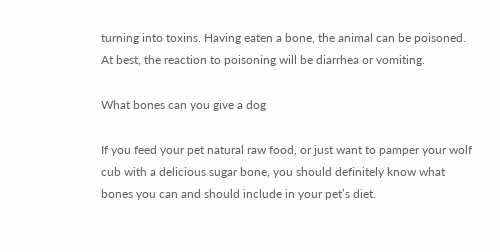turning into toxins. Having eaten a bone, the animal can be poisoned. At best, the reaction to poisoning will be diarrhea or vomiting.

What bones can you give a dog

If you feed your pet natural raw food, or just want to pamper your wolf cub with a delicious sugar bone, you should definitely know what bones you can and should include in your pet’s diet.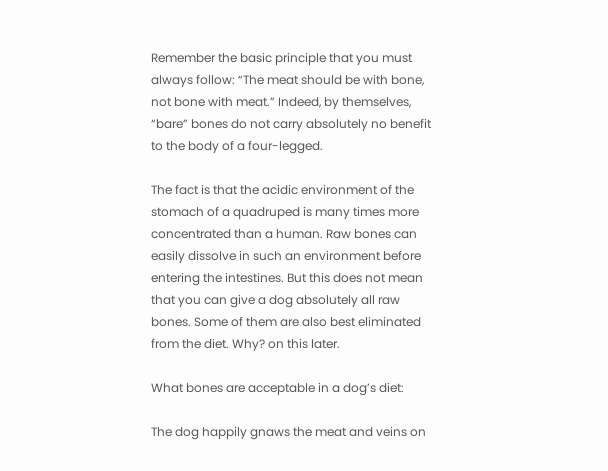Remember the basic principle that you must always follow: “The meat should be with bone, not bone with meat.” Indeed, by themselves, “bare” bones do not carry absolutely no benefit to the body of a four-legged.

The fact is that the acidic environment of the stomach of a quadruped is many times more concentrated than a human. Raw bones can easily dissolve in such an environment before entering the intestines. But this does not mean that you can give a dog absolutely all raw bones. Some of them are also best eliminated from the diet. Why? on this later.

What bones are acceptable in a dog’s diet:

The dog happily gnaws the meat and veins on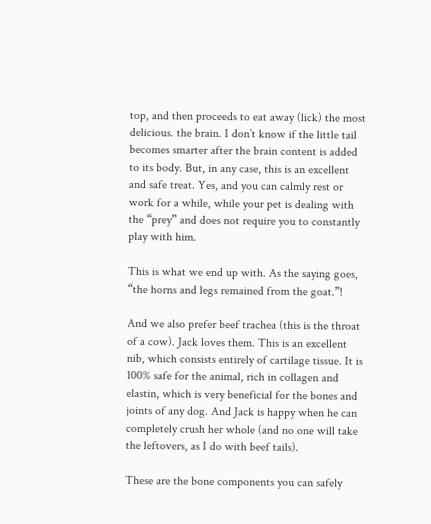top, and then proceeds to eat away (lick) the most delicious. the brain. I don’t know if the little tail becomes smarter after the brain content is added to its body. But, in any case, this is an excellent and safe treat. Yes, and you can calmly rest or work for a while, while your pet is dealing with the “prey” and does not require you to constantly play with him.

This is what we end up with. As the saying goes, “the horns and legs remained from the goat.”!

And we also prefer beef trachea (this is the throat of a cow). Jack loves them. This is an excellent nib, which consists entirely of cartilage tissue. It is 100% safe for the animal, rich in collagen and elastin, which is very beneficial for the bones and joints of any dog. And Jack is happy when he can completely crush her whole (and no one will take the leftovers, as I do with beef tails).

These are the bone components you can safely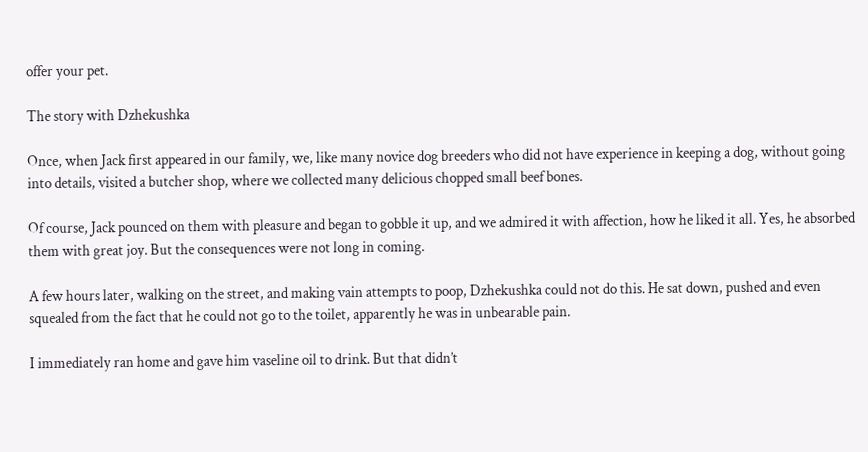offer your pet.

The story with Dzhekushka

Once, when Jack first appeared in our family, we, like many novice dog breeders who did not have experience in keeping a dog, without going into details, visited a butcher shop, where we collected many delicious chopped small beef bones.

Of course, Jack pounced on them with pleasure and began to gobble it up, and we admired it with affection, how he liked it all. Yes, he absorbed them with great joy. But the consequences were not long in coming.

A few hours later, walking on the street, and making vain attempts to poop, Dzhekushka could not do this. He sat down, pushed and even squealed from the fact that he could not go to the toilet, apparently he was in unbearable pain.

I immediately ran home and gave him vaseline oil to drink. But that didn’t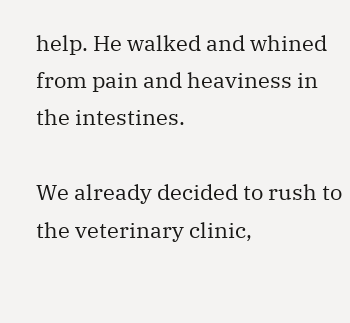help. He walked and whined from pain and heaviness in the intestines.

We already decided to rush to the veterinary clinic,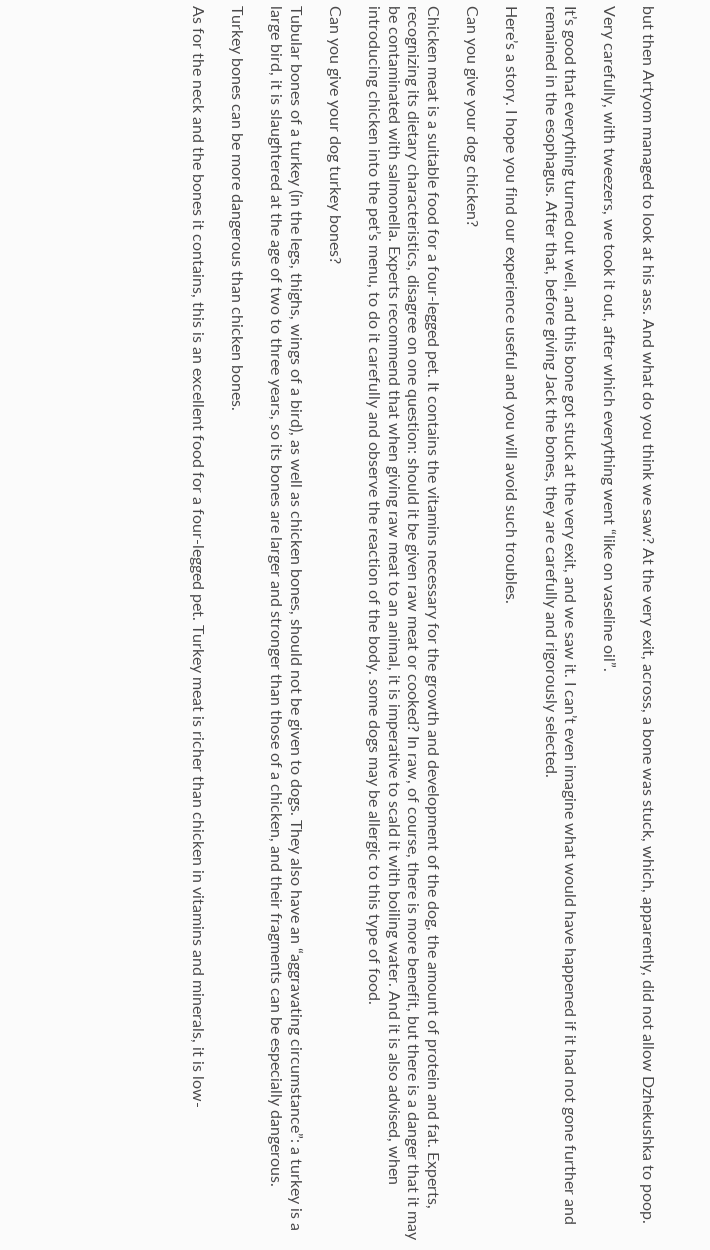but then Artyom managed to look at his ass. And what do you think we saw? At the very exit, across, a bone was stuck, which, apparently, did not allow Dzhekushka to poop.

Very carefully, with tweezers, we took it out, after which everything went “like on vaseline oil”.

It’s good that everything turned out well, and this bone got stuck at the very exit, and we saw it. I can’t even imagine what would have happened if it had not gone further and remained in the esophagus. After that, before giving Jack the bones, they are carefully and rigorously selected.

Here’s a story. I hope you find our experience useful and you will avoid such troubles.

Can you give your dog chicken?

Chicken meat is a suitable food for a four-legged pet. It contains the vitamins necessary for the growth and development of the dog, the amount of protein and fat. Experts, recognizing its dietary characteristics, disagree on one question: should it be given raw meat or cooked? In raw, of course, there is more benefit, but there is a danger that it may be contaminated with salmonella. Experts recommend that when giving raw meat to an animal, it is imperative to scald it with boiling water. And it is also advised, when introducing chicken into the pet’s menu, to do it carefully and observe the reaction of the body. some dogs may be allergic to this type of food.

Can you give your dog turkey bones?

Tubular bones of a turkey (in the legs, thighs, wings of a bird), as well as chicken bones, should not be given to dogs. They also have an “aggravating circumstance”: a turkey is a large bird, it is slaughtered at the age of two to three years, so its bones are larger and stronger than those of a chicken, and their fragments can be especially dangerous.

Turkey bones can be more dangerous than chicken bones.

As for the neck and the bones it contains, this is an excellent food for a four-legged pet. Turkey meat is richer than chicken in vitamins and minerals, it is low-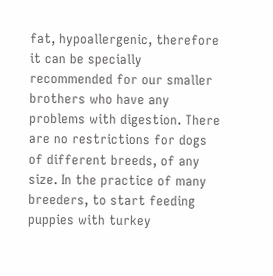fat, hypoallergenic, therefore it can be specially recommended for our smaller brothers who have any problems with digestion. There are no restrictions for dogs of different breeds, of any size. In the practice of many breeders, to start feeding puppies with turkey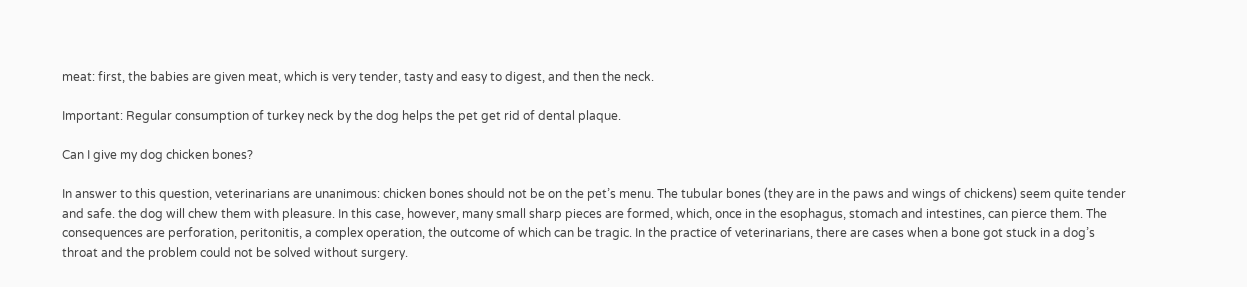meat: first, the babies are given meat, which is very tender, tasty and easy to digest, and then the neck.

Important: Regular consumption of turkey neck by the dog helps the pet get rid of dental plaque.

Can I give my dog chicken bones?

In answer to this question, veterinarians are unanimous: chicken bones should not be on the pet’s menu. The tubular bones (they are in the paws and wings of chickens) seem quite tender and safe. the dog will chew them with pleasure. In this case, however, many small sharp pieces are formed, which, once in the esophagus, stomach and intestines, can pierce them. The consequences are perforation, peritonitis, a complex operation, the outcome of which can be tragic. In the practice of veterinarians, there are cases when a bone got stuck in a dog’s throat and the problem could not be solved without surgery.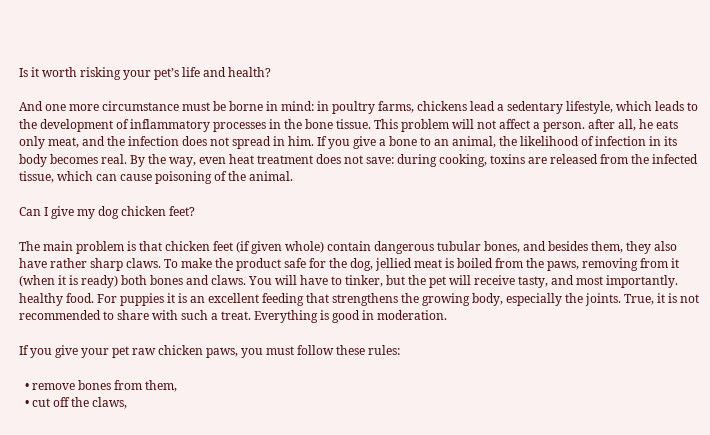Is it worth risking your pet’s life and health?

And one more circumstance must be borne in mind: in poultry farms, chickens lead a sedentary lifestyle, which leads to the development of inflammatory processes in the bone tissue. This problem will not affect a person. after all, he eats only meat, and the infection does not spread in him. If you give a bone to an animal, the likelihood of infection in its body becomes real. By the way, even heat treatment does not save: during cooking, toxins are released from the infected tissue, which can cause poisoning of the animal.

Can I give my dog chicken feet?

The main problem is that chicken feet (if given whole) contain dangerous tubular bones, and besides them, they also have rather sharp claws. To make the product safe for the dog, jellied meat is boiled from the paws, removing from it (when it is ready) both bones and claws. You will have to tinker, but the pet will receive tasty, and most importantly. healthy food. For puppies it is an excellent feeding that strengthens the growing body, especially the joints. True, it is not recommended to share with such a treat. Everything is good in moderation.

If you give your pet raw chicken paws, you must follow these rules:

  • remove bones from them,
  • cut off the claws,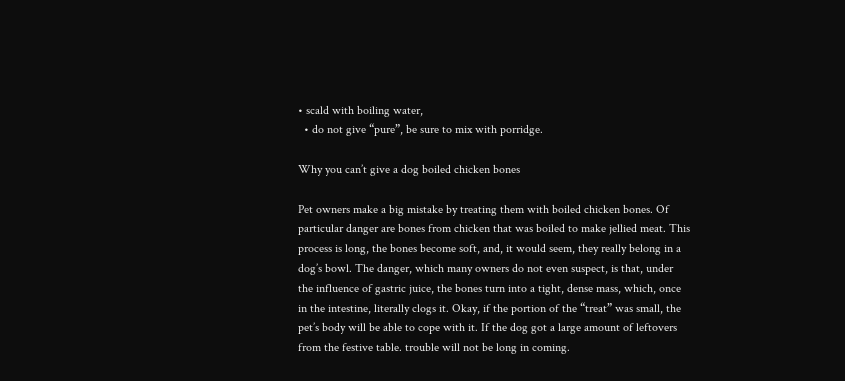• scald with boiling water,
  • do not give “pure”, be sure to mix with porridge.

Why you can’t give a dog boiled chicken bones

Pet owners make a big mistake by treating them with boiled chicken bones. Of particular danger are bones from chicken that was boiled to make jellied meat. This process is long, the bones become soft, and, it would seem, they really belong in a dog’s bowl. The danger, which many owners do not even suspect, is that, under the influence of gastric juice, the bones turn into a tight, dense mass, which, once in the intestine, literally clogs it. Okay, if the portion of the “treat” was small, the pet’s body will be able to cope with it. If the dog got a large amount of leftovers from the festive table. trouble will not be long in coming.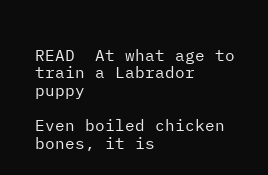READ  At what age to train a Labrador puppy

Even boiled chicken bones, it is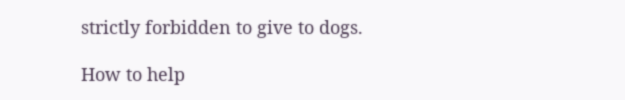strictly forbidden to give to dogs.

How to help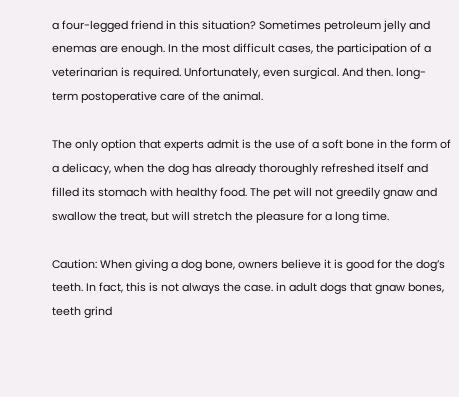a four-legged friend in this situation? Sometimes petroleum jelly and enemas are enough. In the most difficult cases, the participation of a veterinarian is required. Unfortunately, even surgical. And then. long-term postoperative care of the animal.

The only option that experts admit is the use of a soft bone in the form of a delicacy, when the dog has already thoroughly refreshed itself and filled its stomach with healthy food. The pet will not greedily gnaw and swallow the treat, but will stretch the pleasure for a long time.

Caution: When giving a dog bone, owners believe it is good for the dog’s teeth. In fact, this is not always the case. in adult dogs that gnaw bones, teeth grind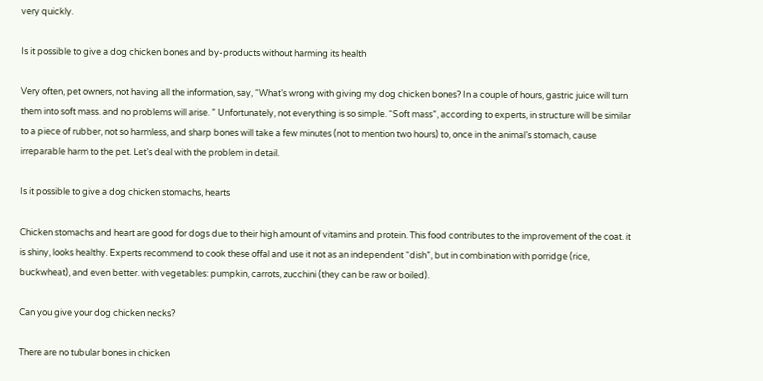very quickly.

Is it possible to give a dog chicken bones and by-products without harming its health

Very often, pet owners, not having all the information, say, “What’s wrong with giving my dog chicken bones? In a couple of hours, gastric juice will turn them into soft mass. and no problems will arise. ” Unfortunately, not everything is so simple. “Soft mass”, according to experts, in structure will be similar to a piece of rubber, not so harmless, and sharp bones will take a few minutes (not to mention two hours) to, once in the animal’s stomach, cause irreparable harm to the pet. Let’s deal with the problem in detail.

Is it possible to give a dog chicken stomachs, hearts

Chicken stomachs and heart are good for dogs due to their high amount of vitamins and protein. This food contributes to the improvement of the coat. it is shiny, looks healthy. Experts recommend to cook these offal and use it not as an independent “dish”, but in combination with porridge (rice, buckwheat), and even better. with vegetables: pumpkin, carrots, zucchini (they can be raw or boiled).

Can you give your dog chicken necks?

There are no tubular bones in chicken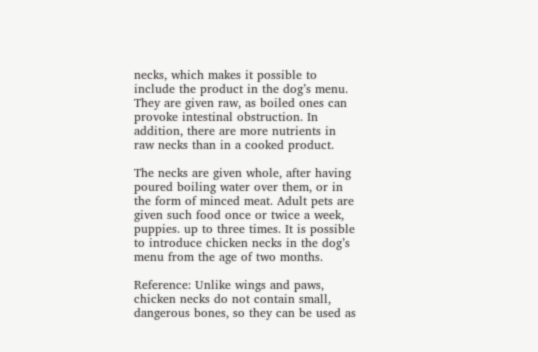necks, which makes it possible to include the product in the dog’s menu. They are given raw, as boiled ones can provoke intestinal obstruction. In addition, there are more nutrients in raw necks than in a cooked product.

The necks are given whole, after having poured boiling water over them, or in the form of minced meat. Adult pets are given such food once or twice a week, puppies. up to three times. It is possible to introduce chicken necks in the dog’s menu from the age of two months.

Reference: Unlike wings and paws, chicken necks do not contain small, dangerous bones, so they can be used as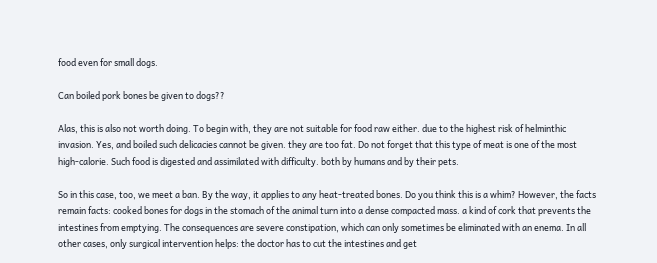food even for small dogs.

Can boiled pork bones be given to dogs??

Alas, this is also not worth doing. To begin with, they are not suitable for food raw either. due to the highest risk of helminthic invasion. Yes, and boiled such delicacies cannot be given. they are too fat. Do not forget that this type of meat is one of the most high-calorie. Such food is digested and assimilated with difficulty. both by humans and by their pets.

So in this case, too, we meet a ban. By the way, it applies to any heat-treated bones. Do you think this is a whim? However, the facts remain facts: cooked bones for dogs in the stomach of the animal turn into a dense compacted mass. a kind of cork that prevents the intestines from emptying. The consequences are severe constipation, which can only sometimes be eliminated with an enema. In all other cases, only surgical intervention helps: the doctor has to cut the intestines and get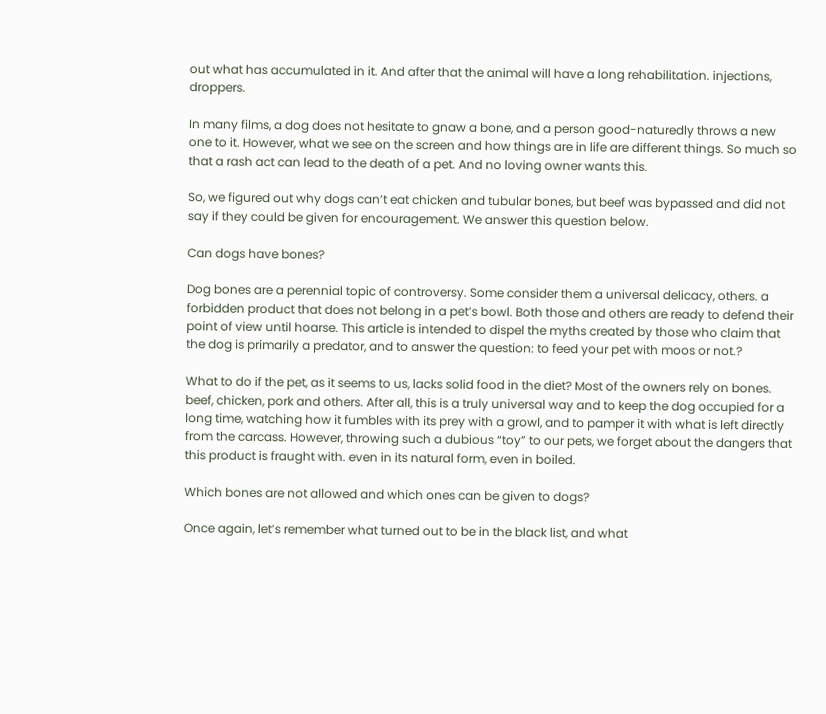out what has accumulated in it. And after that the animal will have a long rehabilitation. injections, droppers.

In many films, a dog does not hesitate to gnaw a bone, and a person good-naturedly throws a new one to it. However, what we see on the screen and how things are in life are different things. So much so that a rash act can lead to the death of a pet. And no loving owner wants this.

So, we figured out why dogs can’t eat chicken and tubular bones, but beef was bypassed and did not say if they could be given for encouragement. We answer this question below.

Can dogs have bones?

Dog bones are a perennial topic of controversy. Some consider them a universal delicacy, others. a forbidden product that does not belong in a pet’s bowl. Both those and others are ready to defend their point of view until hoarse. This article is intended to dispel the myths created by those who claim that the dog is primarily a predator, and to answer the question: to feed your pet with moos or not.?

What to do if the pet, as it seems to us, lacks solid food in the diet? Most of the owners rely on bones. beef, chicken, pork and others. After all, this is a truly universal way and to keep the dog occupied for a long time, watching how it fumbles with its prey with a growl, and to pamper it with what is left directly from the carcass. However, throwing such a dubious “toy” to our pets, we forget about the dangers that this product is fraught with. even in its natural form, even in boiled.

Which bones are not allowed and which ones can be given to dogs?

Once again, let’s remember what turned out to be in the black list, and what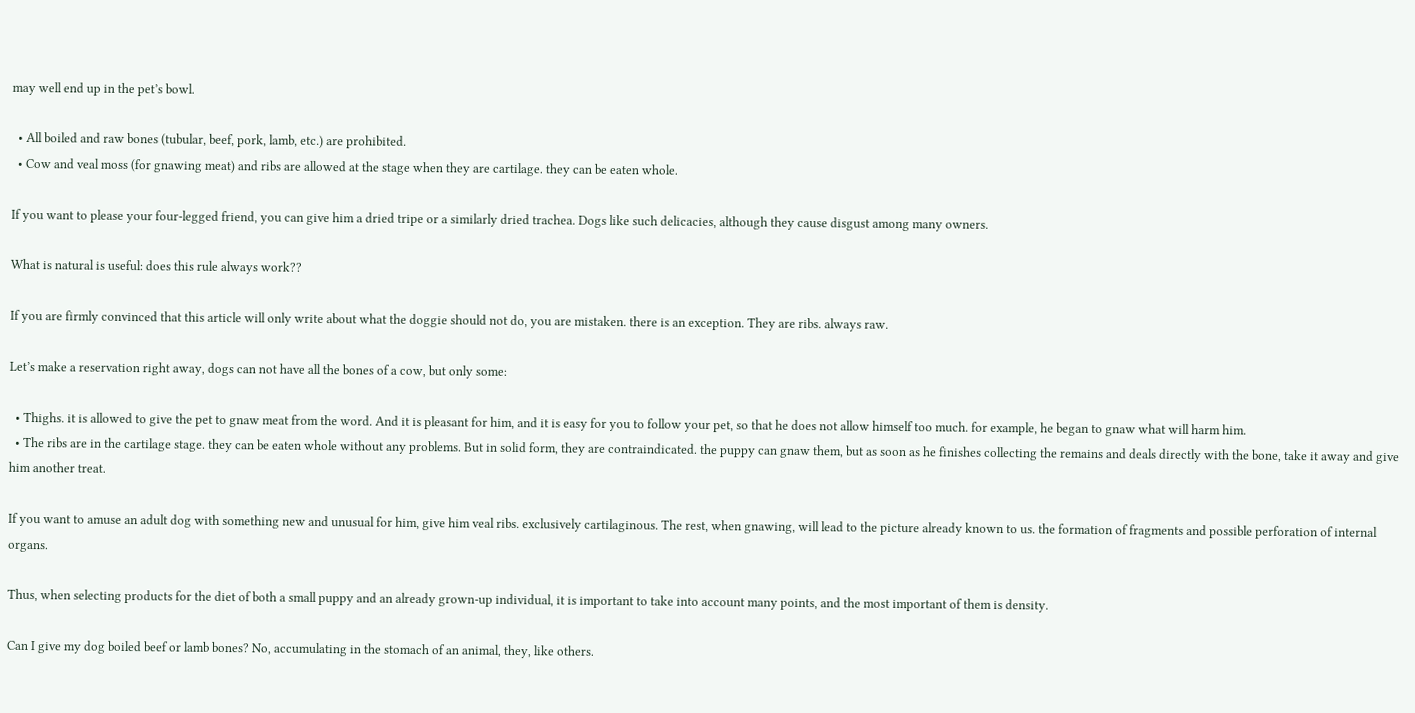may well end up in the pet’s bowl.

  • All boiled and raw bones (tubular, beef, pork, lamb, etc.) are prohibited.
  • Cow and veal moss (for gnawing meat) and ribs are allowed at the stage when they are cartilage. they can be eaten whole.

If you want to please your four-legged friend, you can give him a dried tripe or a similarly dried trachea. Dogs like such delicacies, although they cause disgust among many owners.

What is natural is useful: does this rule always work??

If you are firmly convinced that this article will only write about what the doggie should not do, you are mistaken. there is an exception. They are ribs. always raw.

Let’s make a reservation right away, dogs can not have all the bones of a cow, but only some:

  • Thighs. it is allowed to give the pet to gnaw meat from the word. And it is pleasant for him, and it is easy for you to follow your pet, so that he does not allow himself too much. for example, he began to gnaw what will harm him.
  • The ribs are in the cartilage stage. they can be eaten whole without any problems. But in solid form, they are contraindicated. the puppy can gnaw them, but as soon as he finishes collecting the remains and deals directly with the bone, take it away and give him another treat.

If you want to amuse an adult dog with something new and unusual for him, give him veal ribs. exclusively cartilaginous. The rest, when gnawing, will lead to the picture already known to us. the formation of fragments and possible perforation of internal organs.

Thus, when selecting products for the diet of both a small puppy and an already grown-up individual, it is important to take into account many points, and the most important of them is density.

Can I give my dog boiled beef or lamb bones? No, accumulating in the stomach of an animal, they, like others.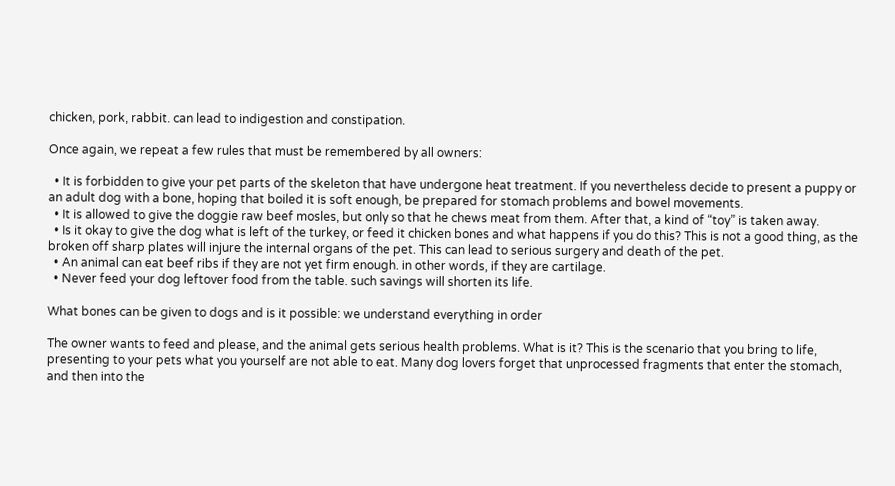chicken, pork, rabbit. can lead to indigestion and constipation.

Once again, we repeat a few rules that must be remembered by all owners:

  • It is forbidden to give your pet parts of the skeleton that have undergone heat treatment. If you nevertheless decide to present a puppy or an adult dog with a bone, hoping that boiled it is soft enough, be prepared for stomach problems and bowel movements.
  • It is allowed to give the doggie raw beef mosles, but only so that he chews meat from them. After that, a kind of “toy” is taken away.
  • Is it okay to give the dog what is left of the turkey, or feed it chicken bones and what happens if you do this? This is not a good thing, as the broken off sharp plates will injure the internal organs of the pet. This can lead to serious surgery and death of the pet.
  • An animal can eat beef ribs if they are not yet firm enough. in other words, if they are cartilage.
  • Never feed your dog leftover food from the table. such savings will shorten its life.

What bones can be given to dogs and is it possible: we understand everything in order

The owner wants to feed and please, and the animal gets serious health problems. What is it? This is the scenario that you bring to life, presenting to your pets what you yourself are not able to eat. Many dog lovers forget that unprocessed fragments that enter the stomach, and then into the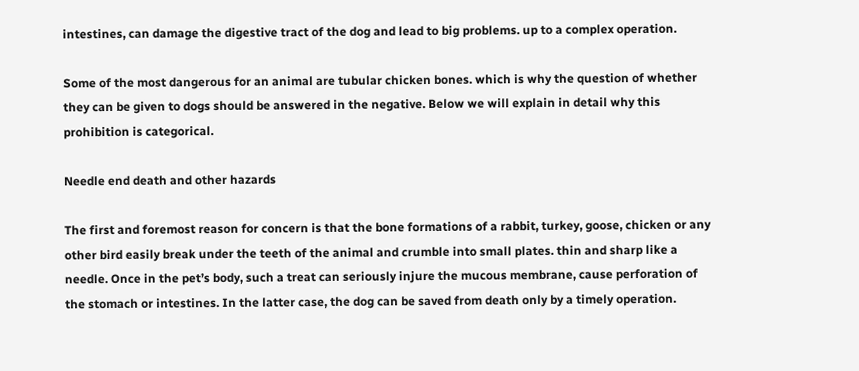intestines, can damage the digestive tract of the dog and lead to big problems. up to a complex operation.

Some of the most dangerous for an animal are tubular chicken bones. which is why the question of whether they can be given to dogs should be answered in the negative. Below we will explain in detail why this prohibition is categorical.

Needle end death and other hazards

The first and foremost reason for concern is that the bone formations of a rabbit, turkey, goose, chicken or any other bird easily break under the teeth of the animal and crumble into small plates. thin and sharp like a needle. Once in the pet’s body, such a treat can seriously injure the mucous membrane, cause perforation of the stomach or intestines. In the latter case, the dog can be saved from death only by a timely operation.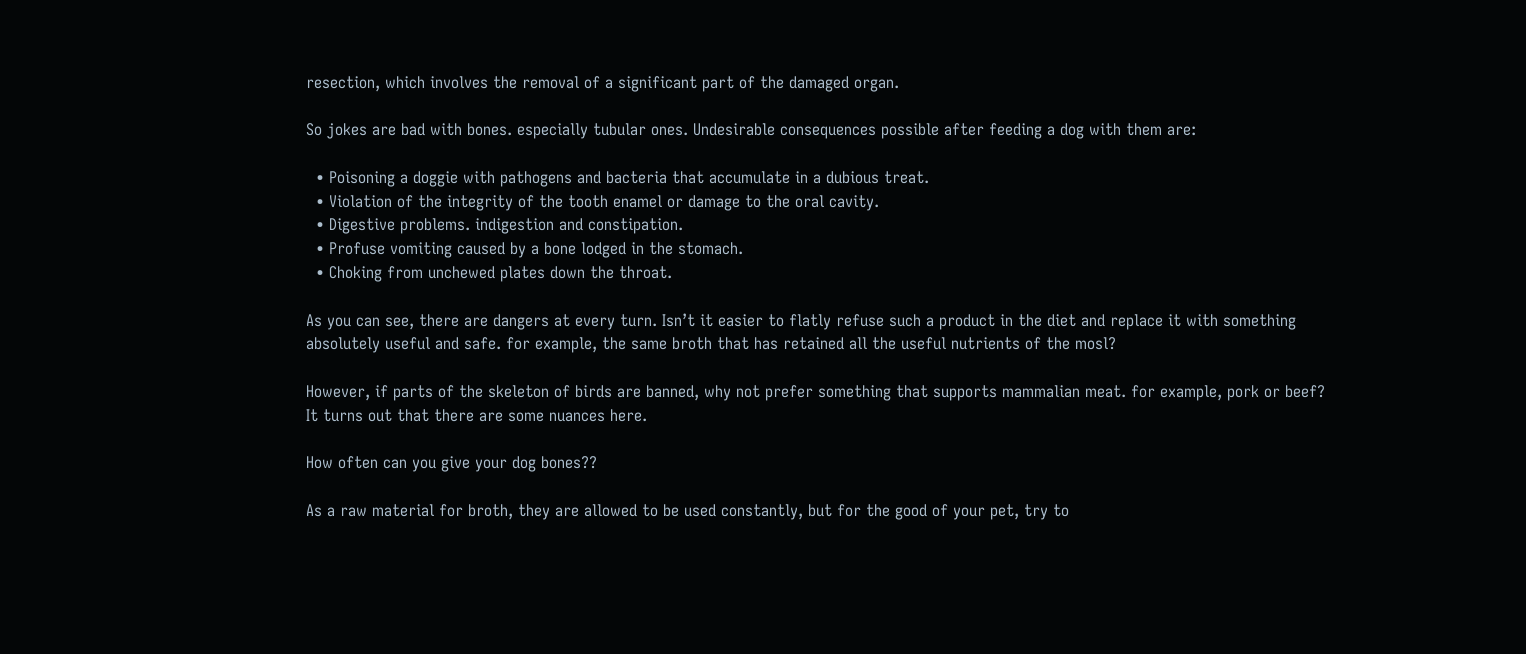resection, which involves the removal of a significant part of the damaged organ.

So jokes are bad with bones. especially tubular ones. Undesirable consequences possible after feeding a dog with them are:

  • Poisoning a doggie with pathogens and bacteria that accumulate in a dubious treat.
  • Violation of the integrity of the tooth enamel or damage to the oral cavity.
  • Digestive problems. indigestion and constipation.
  • Profuse vomiting caused by a bone lodged in the stomach.
  • Choking from unchewed plates down the throat.

As you can see, there are dangers at every turn. Isn’t it easier to flatly refuse such a product in the diet and replace it with something absolutely useful and safe. for example, the same broth that has retained all the useful nutrients of the mosl?

However, if parts of the skeleton of birds are banned, why not prefer something that supports mammalian meat. for example, pork or beef? It turns out that there are some nuances here.

How often can you give your dog bones??

As a raw material for broth, they are allowed to be used constantly, but for the good of your pet, try to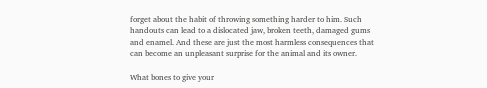forget about the habit of throwing something harder to him. Such handouts can lead to a dislocated jaw, broken teeth, damaged gums and enamel. And these are just the most harmless consequences that can become an unpleasant surprise for the animal and its owner.

What bones to give your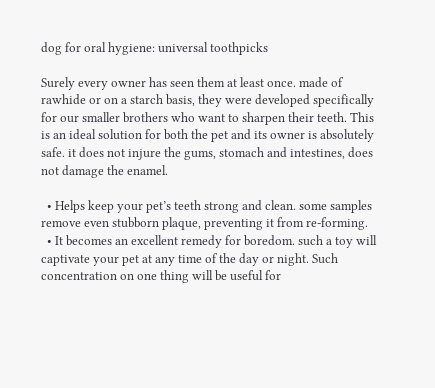dog for oral hygiene: universal toothpicks

Surely every owner has seen them at least once. made of rawhide or on a starch basis, they were developed specifically for our smaller brothers who want to sharpen their teeth. This is an ideal solution for both the pet and its owner is absolutely safe. it does not injure the gums, stomach and intestines, does not damage the enamel.

  • Helps keep your pet’s teeth strong and clean. some samples remove even stubborn plaque, preventing it from re-forming.
  • It becomes an excellent remedy for boredom. such a toy will captivate your pet at any time of the day or night. Such concentration on one thing will be useful for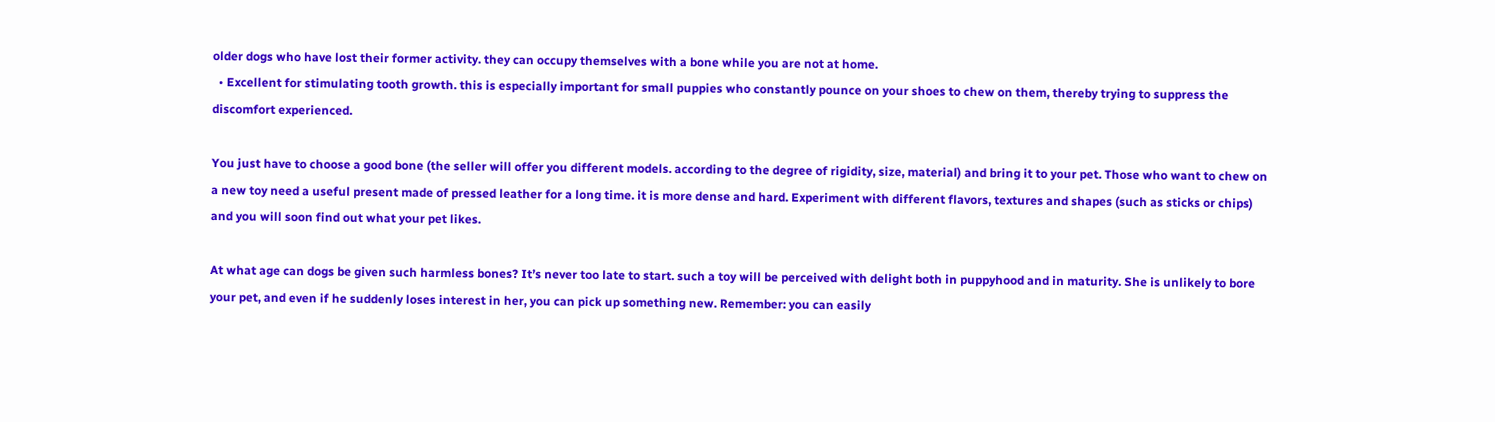older dogs who have lost their former activity. they can occupy themselves with a bone while you are not at home.
  • Excellent for stimulating tooth growth. this is especially important for small puppies who constantly pounce on your shoes to chew on them, thereby trying to suppress the discomfort experienced.

You just have to choose a good bone (the seller will offer you different models. according to the degree of rigidity, size, material) and bring it to your pet. Those who want to chew on a new toy need a useful present made of pressed leather for a long time. it is more dense and hard. Experiment with different flavors, textures and shapes (such as sticks or chips) and you will soon find out what your pet likes.

At what age can dogs be given such harmless bones? It’s never too late to start. such a toy will be perceived with delight both in puppyhood and in maturity. She is unlikely to bore your pet, and even if he suddenly loses interest in her, you can pick up something new. Remember: you can easily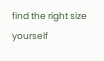find the right size yourself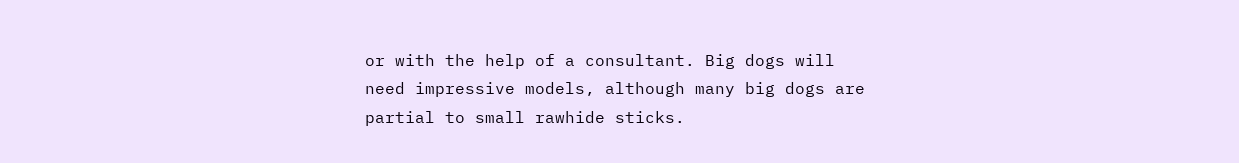or with the help of a consultant. Big dogs will need impressive models, although many big dogs are partial to small rawhide sticks.